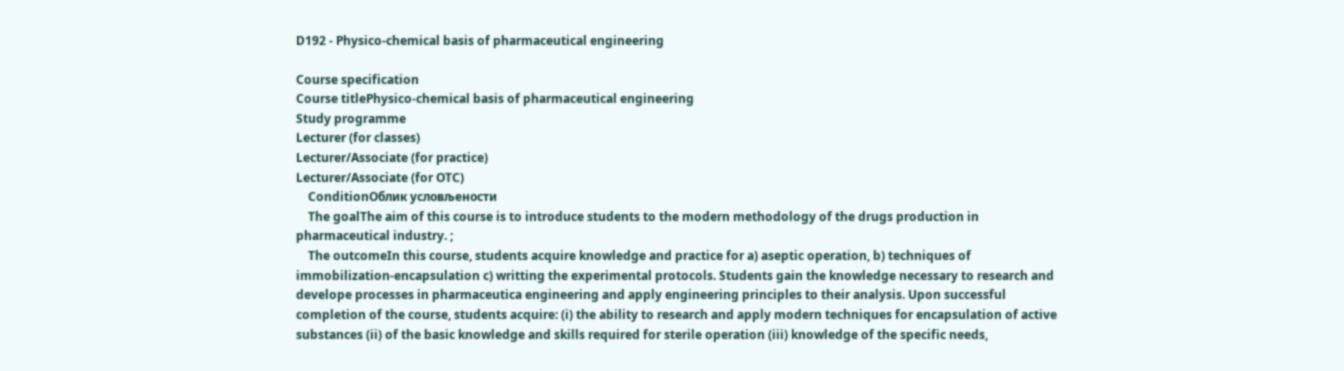D192 - Physico-chemical basis of pharmaceutical engineering

Course specification
Course titlePhysico-chemical basis of pharmaceutical engineering
Study programme
Lecturer (for classes)
Lecturer/Associate (for practice)
Lecturer/Associate (for OTC)
    ConditionОблик условљености
    The goalThe aim of this course is to introduce students to the modern methodology of the drugs production in pharmaceutical industry. ;
    The outcomeIn this course, students acquire knowledge and practice for a) aseptic operation, b) techniques of immobilization-encapsulation c) writting the experimental protocols. Students gain the knowledge necessary to research and develope processes in pharmaceutica engineering and apply engineering principles to their analysis. Upon successful completion of the course, students acquire: (i) the ability to research and apply modern techniques for encapsulation of active substances (ii) of the basic knowledge and skills required for sterile operation (iii) knowledge of the specific needs,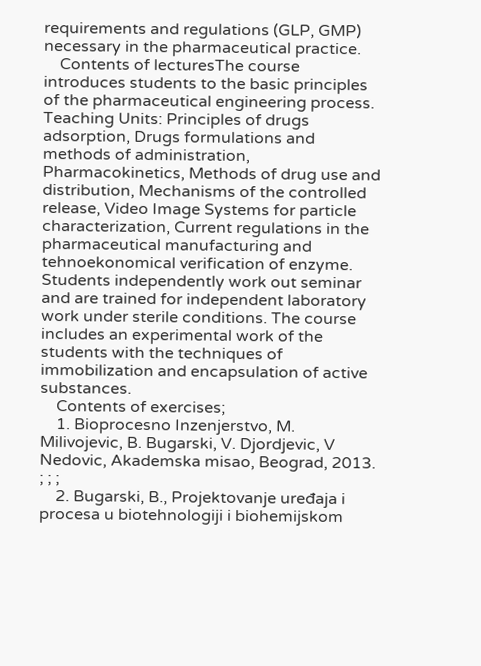requirements and regulations (GLP, GMP) necessary in the pharmaceutical practice.
    Contents of lecturesThe course introduces students to the basic principles of the pharmaceutical engineering process. Teaching Units: Principles of drugs adsorption, Drugs formulations and methods of administration, Pharmacokinetics, Methods of drug use and distribution, Mechanisms of the controlled release, Video Image Systems for particle characterization, Current regulations in the pharmaceutical manufacturing and tehnoekonomical verification of enzyme. Students independently work out seminar and are trained for independent laboratory work under sterile conditions. The course includes an experimental work of the students with the techniques of immobilization and encapsulation of active substances.
    Contents of exercises;
    1. Bioprocesno Inzenjerstvo, M. Milivojevic, B. Bugarski, V. Djordjevic, V Nedovic, Akademska misao, Beograd, 2013. ; ; ;
    2. Bugarski, B., Projektovanje uređaja i procesa u biotehnologiji i biohemijskom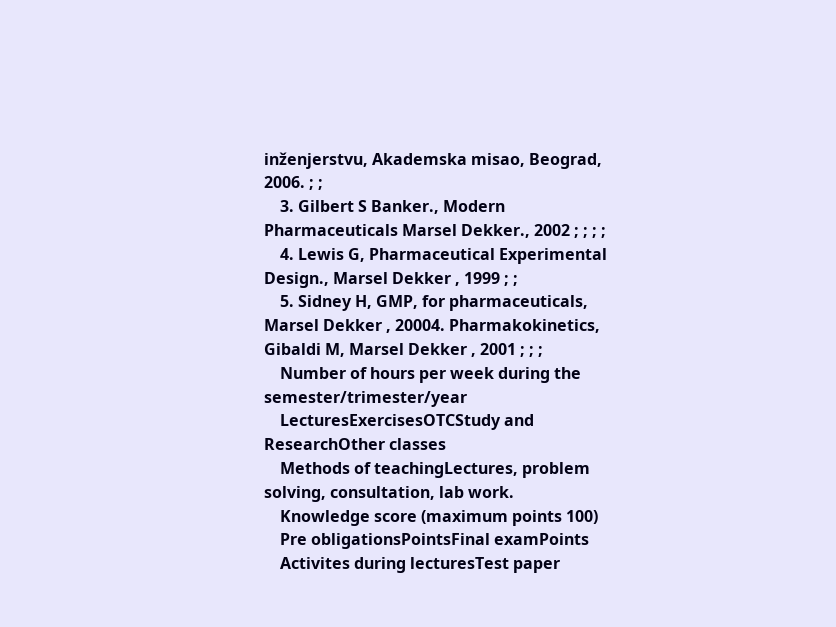inženjerstvu, Akademska misao, Beograd, 2006. ; ;
    3. Gilbert S Banker., Modern Pharmaceuticals Marsel Dekker., 2002 ; ; ; ;
    4. Lewis G, Pharmaceutical Experimental Design., Marsel Dekker , 1999 ; ;
    5. Sidney H, GMP, for pharmaceuticals, Marsel Dekker , 20004. Pharmakokinetics, Gibaldi M, Marsel Dekker , 2001 ; ; ;
    Number of hours per week during the semester/trimester/year
    LecturesExercisesOTCStudy and ResearchOther classes
    Methods of teachingLectures, problem solving, consultation, lab work.
    Knowledge score (maximum points 100)
    Pre obligationsPointsFinal examPoints
    Activites during lecturesTest paper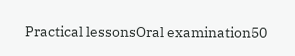Practical lessonsOral examination50